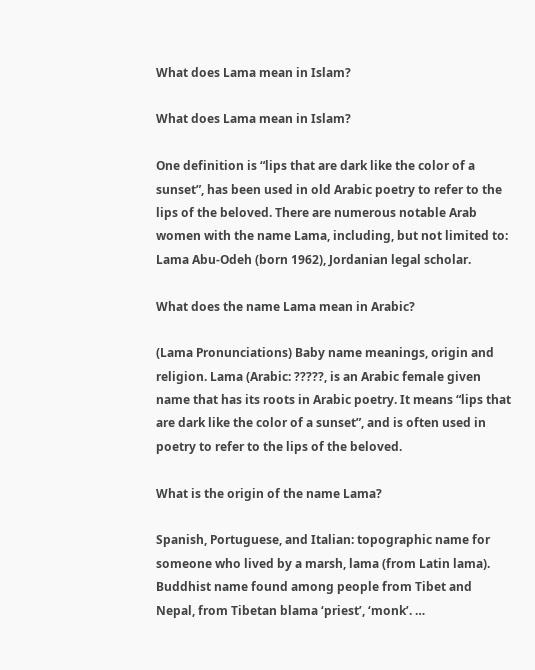What does Lama mean in Islam?

What does Lama mean in Islam?

One definition is “lips that are dark like the color of a sunset”, has been used in old Arabic poetry to refer to the lips of the beloved. There are numerous notable Arab women with the name Lama, including, but not limited to: Lama Abu-Odeh (born 1962), Jordanian legal scholar.

What does the name Lama mean in Arabic?

(Lama Pronunciations) Baby name meanings, origin and religion. Lama (Arabic: ?????, is an Arabic female given name that has its roots in Arabic poetry. It means “lips that are dark like the color of a sunset”, and is often used in poetry to refer to the lips of the beloved.

What is the origin of the name Lama?

Spanish, Portuguese, and Italian: topographic name for someone who lived by a marsh, lama (from Latin lama). Buddhist name found among people from Tibet and Nepal, from Tibetan blama ‘priest’, ‘monk’. …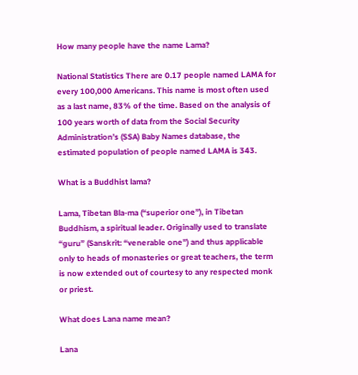How many people have the name Lama?

National Statistics There are 0.17 people named LAMA for every 100,000 Americans. This name is most often used as a last name, 83% of the time. Based on the analysis of 100 years worth of data from the Social Security Administration’s (SSA) Baby Names database, the estimated population of people named LAMA is 343.

What is a Buddhist lama?

Lama, Tibetan Bla-ma (“superior one”), in Tibetan Buddhism, a spiritual leader. Originally used to translate “guru” (Sanskrit: “venerable one”) and thus applicable only to heads of monasteries or great teachers, the term is now extended out of courtesy to any respected monk or priest.

What does Lana name mean?

Lana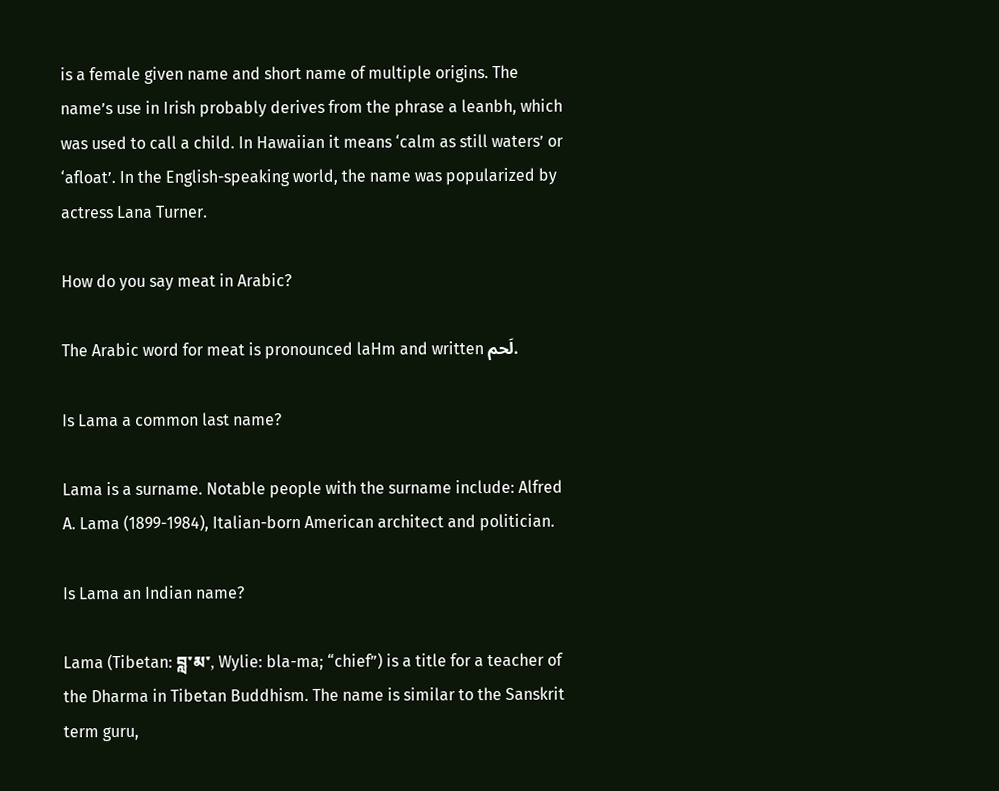is a female given name and short name of multiple origins. The name’s use in Irish probably derives from the phrase a leanbh, which was used to call a child. In Hawaiian it means ‘calm as still waters’ or ‘afloat’. In the English-speaking world, the name was popularized by actress Lana Turner.

How do you say meat in Arabic?

The Arabic word for meat is pronounced laHm and written لَحم.

Is Lama a common last name?

Lama is a surname. Notable people with the surname include: Alfred A. Lama (1899-1984), Italian-born American architect and politician.

Is Lama an Indian name?

Lama (Tibetan: བླ་མ་, Wylie: bla-ma; “chief”) is a title for a teacher of the Dharma in Tibetan Buddhism. The name is similar to the Sanskrit term guru,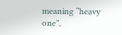meaning “heavy one”,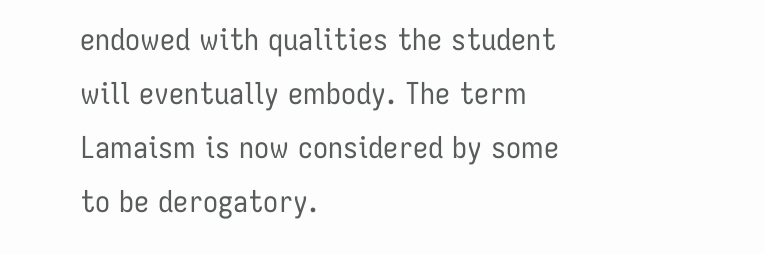endowed with qualities the student will eventually embody. The term Lamaism is now considered by some to be derogatory.